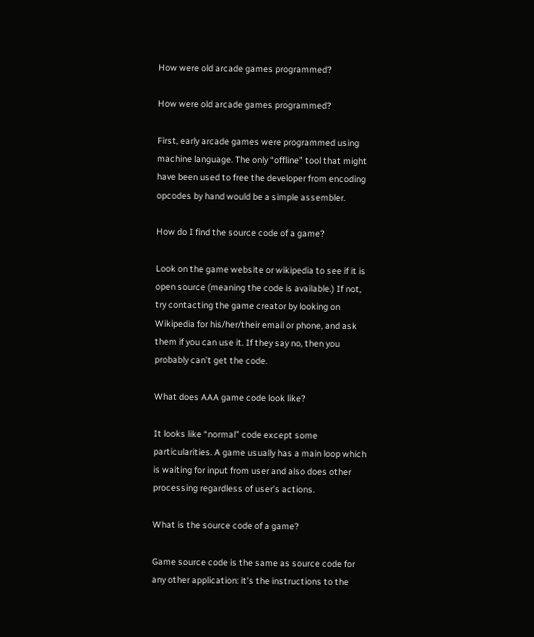How were old arcade games programmed?

How were old arcade games programmed?

First, early arcade games were programmed using machine language. The only “offline” tool that might have been used to free the developer from encoding opcodes by hand would be a simple assembler.

How do I find the source code of a game?

Look on the game website or wikipedia to see if it is open source (meaning the code is available.) If not, try contacting the game creator by looking on Wikipedia for his/her/their email or phone, and ask them if you can use it. If they say no, then you probably can’t get the code.

What does AAA game code look like?

It looks like “normal” code except some particularities. A game usually has a main loop which is waiting for input from user and also does other processing regardless of user’s actions.

What is the source code of a game?

Game source code is the same as source code for any other application: it’s the instructions to the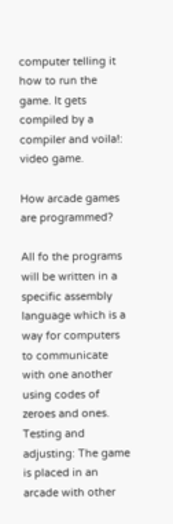computer telling it how to run the game. It gets compiled by a compiler and voila!: video game.

How arcade games are programmed?

All fo the programs will be written in a specific assembly language which is a way for computers to communicate with one another using codes of zeroes and ones. Testing and adjusting: The game is placed in an arcade with other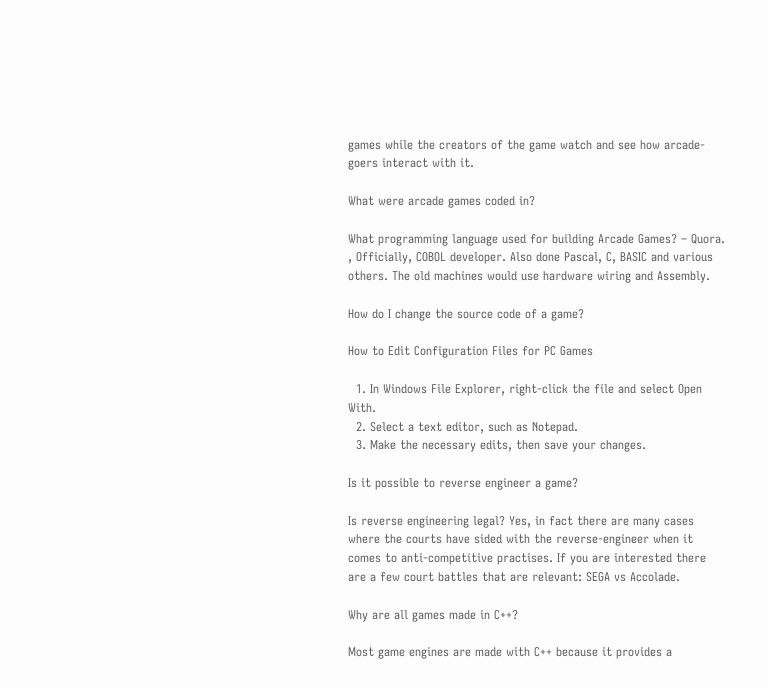games while the creators of the game watch and see how arcade-goers interact with it.

What were arcade games coded in?

What programming language used for building Arcade Games? – Quora. , Officially, COBOL developer. Also done Pascal, C, BASIC and various others. The old machines would use hardware wiring and Assembly.

How do I change the source code of a game?

How to Edit Configuration Files for PC Games

  1. In Windows File Explorer, right-click the file and select Open With.
  2. Select a text editor, such as Notepad.
  3. Make the necessary edits, then save your changes.

Is it possible to reverse engineer a game?

Is reverse engineering legal? Yes, in fact there are many cases where the courts have sided with the reverse-engineer when it comes to anti-competitive practises. If you are interested there are a few court battles that are relevant: SEGA vs Accolade.

Why are all games made in C++?

Most game engines are made with C++ because it provides a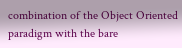combination of the Object Oriented paradigm with the bare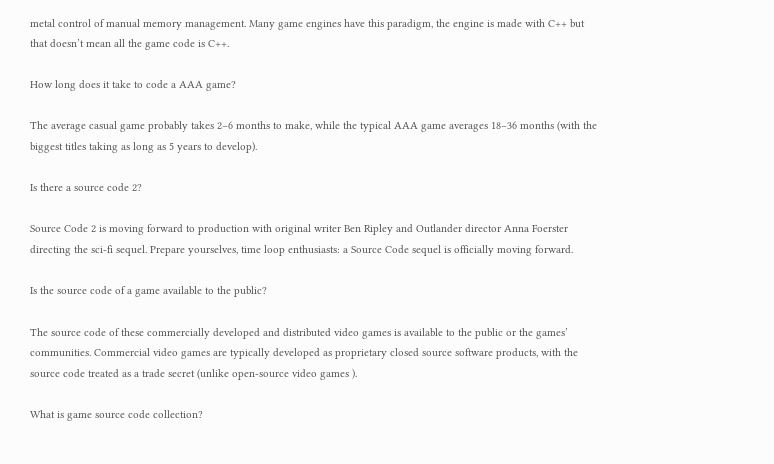metal control of manual memory management. Many game engines have this paradigm, the engine is made with C++ but that doesn’t mean all the game code is C++.

How long does it take to code a AAA game?

The average casual game probably takes 2–6 months to make, while the typical AAA game averages 18–36 months (with the biggest titles taking as long as 5 years to develop).

Is there a source code 2?

Source Code 2 is moving forward to production with original writer Ben Ripley and Outlander director Anna Foerster directing the sci-fi sequel. Prepare yourselves, time loop enthusiasts: a Source Code sequel is officially moving forward.

Is the source code of a game available to the public?

The source code of these commercially developed and distributed video games is available to the public or the games’ communities. Commercial video games are typically developed as proprietary closed source software products, with the source code treated as a trade secret (unlike open-source video games ).

What is game source code collection?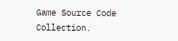Game Source Code Collection.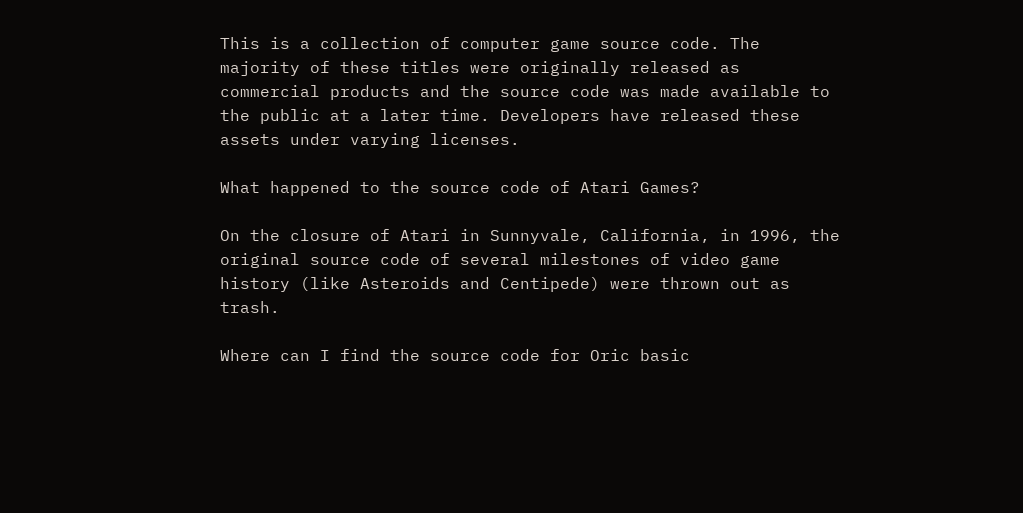This is a collection of computer game source code. The majority of these titles were originally released as commercial products and the source code was made available to the public at a later time. Developers have released these assets under varying licenses.

What happened to the source code of Atari Games?

On the closure of Atari in Sunnyvale, California, in 1996, the original source code of several milestones of video game history (like Asteroids and Centipede) were thrown out as trash.

Where can I find the source code for Oric basic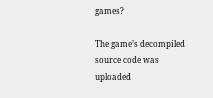games?

The game’s decompiled source code was uploaded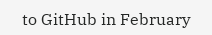to GitHub in February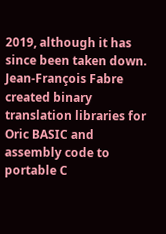2019, although it has since been taken down. Jean-François Fabre created binary translation libraries for Oric BASIC and assembly code to portable C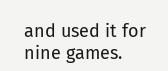and used it for nine games.